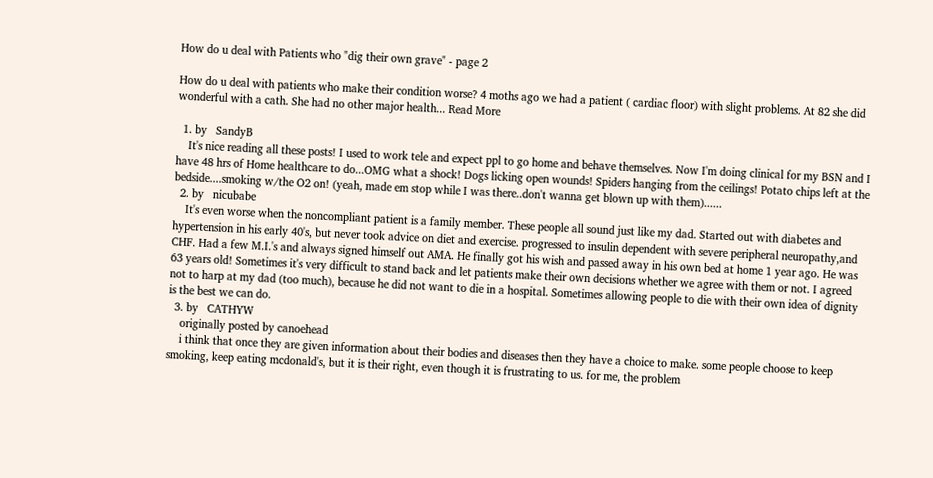How do u deal with Patients who "dig their own grave" - page 2

How do u deal with patients who make their condition worse? 4 moths ago we had a patient ( cardiac floor) with slight problems. At 82 she did wonderful with a cath. She had no other major health... Read More

  1. by   SandyB
    It's nice reading all these posts! I used to work tele and expect ppl to go home and behave themselves. Now I'm doing clinical for my BSN and I have 48 hrs of Home healthcare to do...OMG what a shock! Dogs licking open wounds! Spiders hanging from the ceilings! Potato chips left at the bedside....smoking w/the O2 on! (yeah, made em stop while I was there..don't wanna get blown up with them)......
  2. by   nicubabe
    It's even worse when the noncompliant patient is a family member. These people all sound just like my dad. Started out with diabetes and hypertension in his early 40's, but never took advice on diet and exercise. progressed to insulin dependent with severe peripheral neuropathy,and CHF. Had a few M.I.'s and always signed himself out AMA. He finally got his wish and passed away in his own bed at home 1 year ago. He was 63 years old! Sometimes it's very difficult to stand back and let patients make their own decisions whether we agree with them or not. I agreed not to harp at my dad (too much), because he did not want to die in a hospital. Sometimes allowing people to die with their own idea of dignity is the best we can do.
  3. by   CATHYW
    originally posted by canoehead
    i think that once they are given information about their bodies and diseases then they have a choice to make. some people choose to keep smoking, keep eating mcdonald's, but it is their right, even though it is frustrating to us. for me, the problem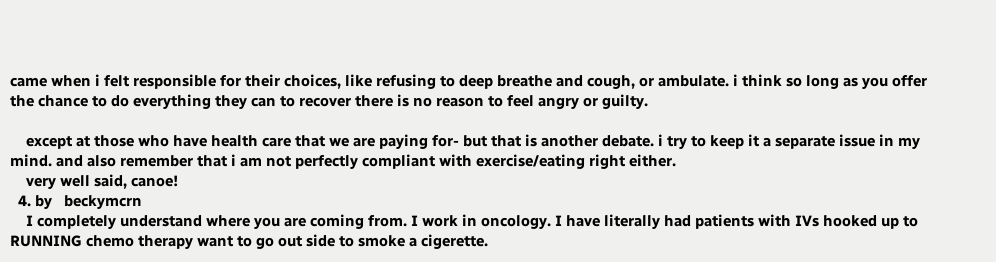came when i felt responsible for their choices, like refusing to deep breathe and cough, or ambulate. i think so long as you offer the chance to do everything they can to recover there is no reason to feel angry or guilty.

    except at those who have health care that we are paying for- but that is another debate. i try to keep it a separate issue in my mind. and also remember that i am not perfectly compliant with exercise/eating right either.
    very well said, canoe!
  4. by   beckymcrn
    I completely understand where you are coming from. I work in oncology. I have literally had patients with IVs hooked up to RUNNING chemo therapy want to go out side to smoke a cigerette.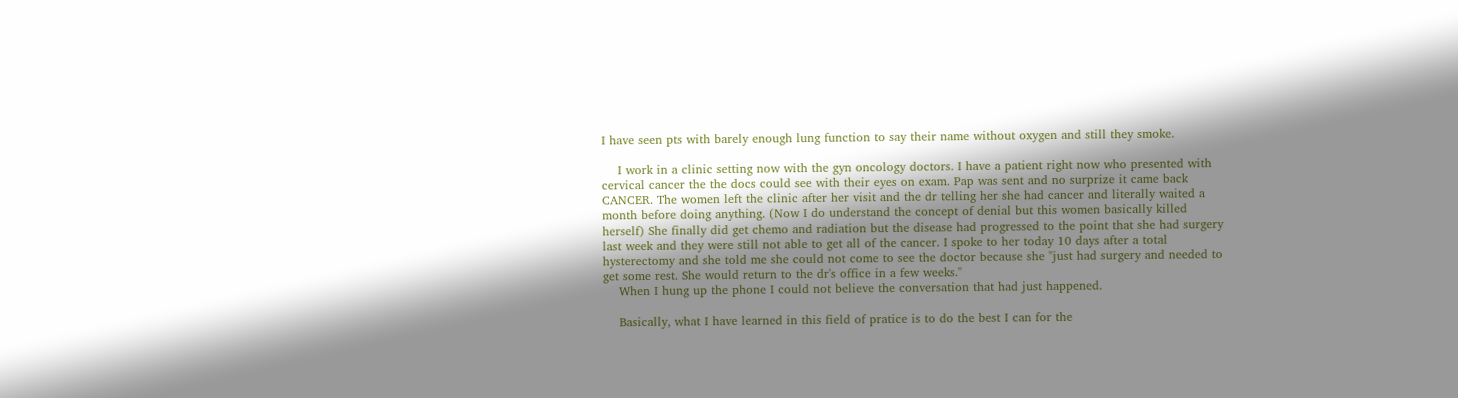I have seen pts with barely enough lung function to say their name without oxygen and still they smoke.

    I work in a clinic setting now with the gyn oncology doctors. I have a patient right now who presented with cervical cancer the the docs could see with their eyes on exam. Pap was sent and no surprize it came back CANCER. The women left the clinic after her visit and the dr telling her she had cancer and literally waited a month before doing anything. (Now I do understand the concept of denial but this women basically killed herself) She finally did get chemo and radiation but the disease had progressed to the point that she had surgery last week and they were still not able to get all of the cancer. I spoke to her today 10 days after a total hysterectomy and she told me she could not come to see the doctor because she "just had surgery and needed to get some rest. She would return to the dr's office in a few weeks."
    When I hung up the phone I could not believe the conversation that had just happened.

    Basically, what I have learned in this field of pratice is to do the best I can for the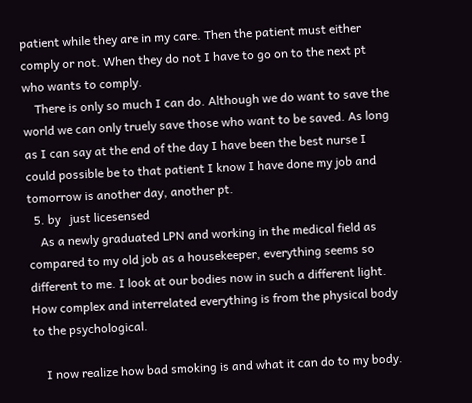patient while they are in my care. Then the patient must either comply or not. When they do not I have to go on to the next pt who wants to comply.
    There is only so much I can do. Although we do want to save the world we can only truely save those who want to be saved. As long as I can say at the end of the day I have been the best nurse I could possible be to that patient I know I have done my job and tomorrow is another day, another pt.
  5. by   just licesensed
    As a newly graduated LPN and working in the medical field as compared to my old job as a housekeeper, everything seems so different to me. I look at our bodies now in such a different light. How complex and interrelated everything is from the physical body to the psychological.

    I now realize how bad smoking is and what it can do to my body.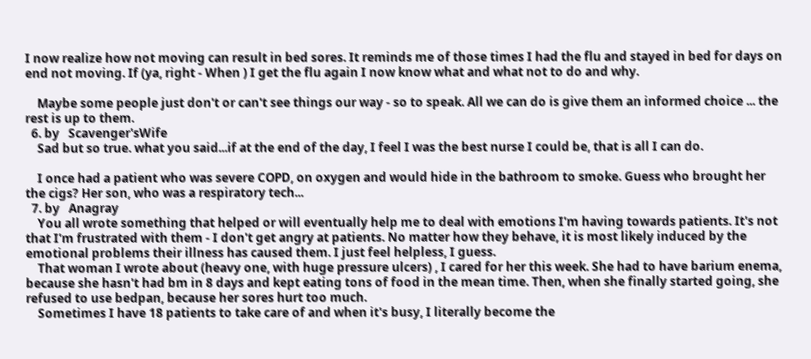I now realize how not moving can result in bed sores. It reminds me of those times I had the flu and stayed in bed for days on end not moving. If (ya, right - When ) I get the flu again I now know what and what not to do and why.

    Maybe some people just don't or can't see things our way - so to speak. All we can do is give them an informed choice ... the rest is up to them.
  6. by   Scavenger'sWife
    Sad but so true. what you said...if at the end of the day, I feel I was the best nurse I could be, that is all I can do.

    I once had a patient who was severe COPD, on oxygen and would hide in the bathroom to smoke. Guess who brought her the cigs? Her son, who was a respiratory tech...
  7. by   Anagray
    You all wrote something that helped or will eventually help me to deal with emotions I'm having towards patients. It's not that I'm frustrated with them - I don't get angry at patients. No matter how they behave, it is most likely induced by the emotional problems their illness has caused them. I just feel helpless, I guess.
    That woman I wrote about (heavy one, with huge pressure ulcers) , I cared for her this week. She had to have barium enema, because she hasn't had bm in 8 days and kept eating tons of food in the mean time. Then, when she finally started going, she refused to use bedpan, because her sores hurt too much.
    Sometimes I have 18 patients to take care of and when it's busy, I literally become the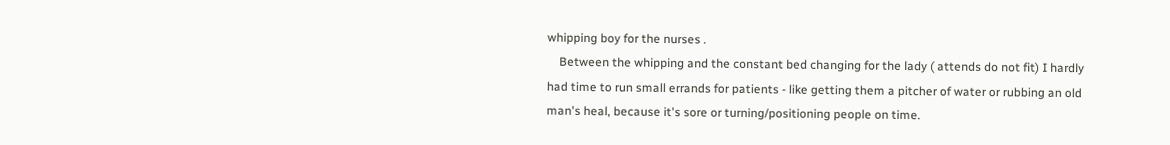whipping boy for the nurses .
    Between the whipping and the constant bed changing for the lady ( attends do not fit) I hardly had time to run small errands for patients - like getting them a pitcher of water or rubbing an old man's heal, because it's sore or turning/positioning people on time.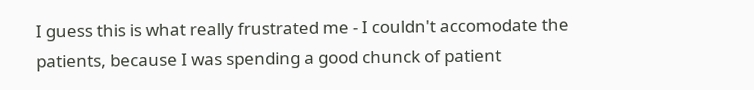I guess this is what really frustrated me - I couldn't accomodate the patients, because I was spending a good chunck of patient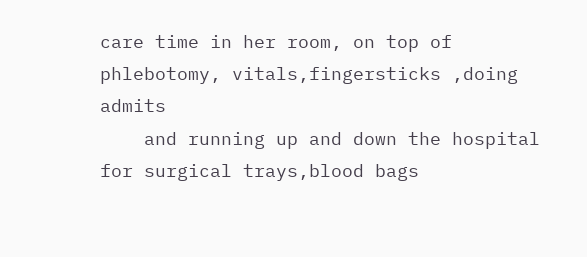care time in her room, on top of phlebotomy, vitals,fingersticks ,doing admits
    and running up and down the hospital for surgical trays,blood bags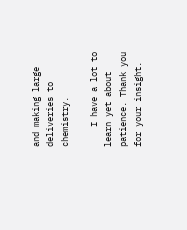and making large deliveries to chemistry.

    I have a lot to learn yet about patience. Thank you for your insight.